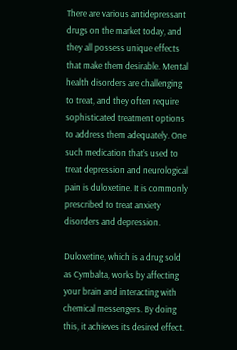There are various antidepressant drugs on the market today, and they all possess unique effects that make them desirable. Mental health disorders are challenging to treat, and they often require sophisticated treatment options to address them adequately. One such medication that’s used to treat depression and neurological pain is duloxetine. It is commonly prescribed to treat anxiety disorders and depression.

Duloxetine, which is a drug sold as Cymbalta, works by affecting your brain and interacting with chemical messengers. By doing this, it achieves its desired effect.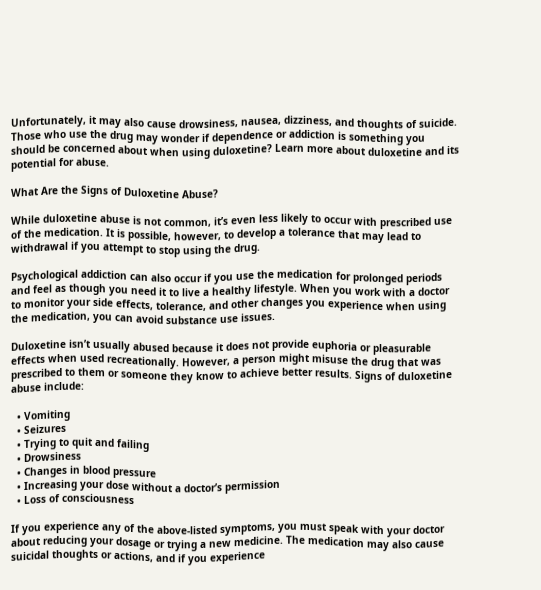Unfortunately, it may also cause drowsiness, nausea, dizziness, and thoughts of suicide. Those who use the drug may wonder if dependence or addiction is something you should be concerned about when using duloxetine? Learn more about duloxetine and its potential for abuse.

What Are the Signs of Duloxetine Abuse?

While duloxetine abuse is not common, it’s even less likely to occur with prescribed use of the medication. It is possible, however, to develop a tolerance that may lead to withdrawal if you attempt to stop using the drug.

Psychological addiction can also occur if you use the medication for prolonged periods and feel as though you need it to live a healthy lifestyle. When you work with a doctor to monitor your side effects, tolerance, and other changes you experience when using the medication, you can avoid substance use issues.

Duloxetine isn’t usually abused because it does not provide euphoria or pleasurable effects when used recreationally. However, a person might misuse the drug that was prescribed to them or someone they know to achieve better results. Signs of duloxetine abuse include:

  • Vomiting
  • Seizures
  • Trying to quit and failing
  • Drowsiness
  • Changes in blood pressure
  • Increasing your dose without a doctor’s permission
  • Loss of consciousness

If you experience any of the above-listed symptoms, you must speak with your doctor about reducing your dosage or trying a new medicine. The medication may also cause suicidal thoughts or actions, and if you experience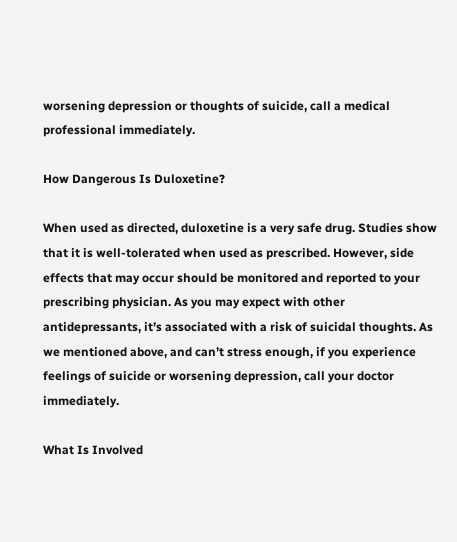worsening depression or thoughts of suicide, call a medical professional immediately.

How Dangerous Is Duloxetine?

When used as directed, duloxetine is a very safe drug. Studies show that it is well-tolerated when used as prescribed. However, side effects that may occur should be monitored and reported to your prescribing physician. As you may expect with other antidepressants, it’s associated with a risk of suicidal thoughts. As we mentioned above, and can’t stress enough, if you experience feelings of suicide or worsening depression, call your doctor immediately.

What Is Involved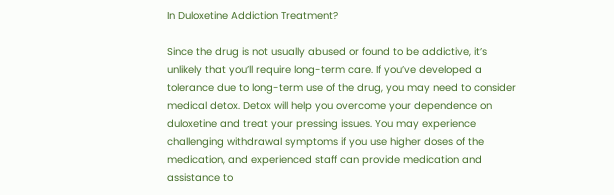In Duloxetine Addiction Treatment?

Since the drug is not usually abused or found to be addictive, it’s unlikely that you’ll require long-term care. If you’ve developed a tolerance due to long-term use of the drug, you may need to consider medical detox. Detox will help you overcome your dependence on duloxetine and treat your pressing issues. You may experience challenging withdrawal symptoms if you use higher doses of the medication, and experienced staff can provide medication and assistance to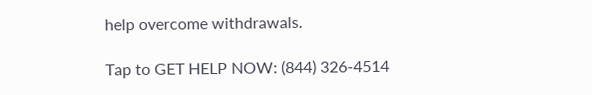help overcome withdrawals.

Tap to GET HELP NOW: (844) 326-4514